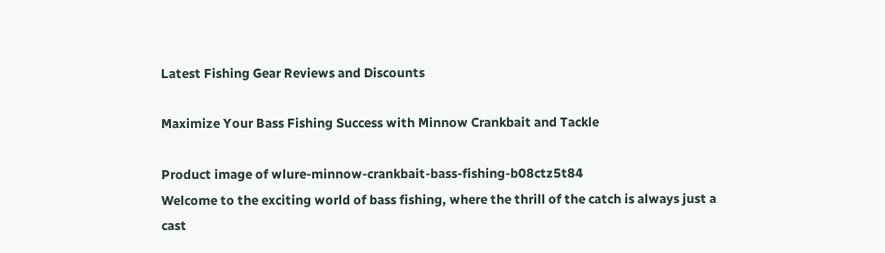Latest Fishing Gear Reviews and Discounts

Maximize Your Bass Fishing Success with Minnow Crankbait and Tackle

Product image of wlure-minnow-crankbait-bass-fishing-b08ctz5t84
Welcome to the exciting world of bass fishing, where the thrill of the catch is always just a cast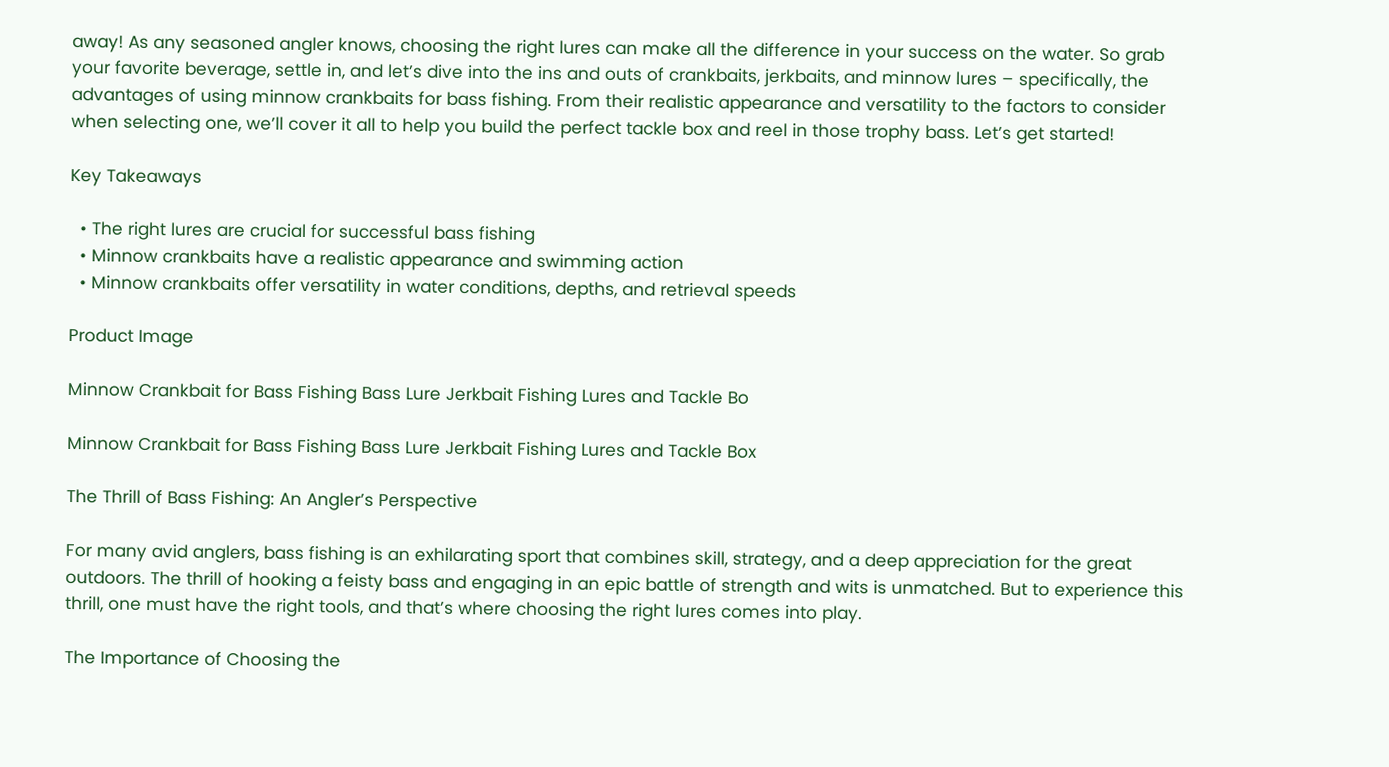away! As any seasoned angler knows, choosing the right lures can make all the difference in your success on the water. So grab your favorite beverage, settle in, and let’s dive into the ins and outs of crankbaits, jerkbaits, and minnow lures – specifically, the advantages of using minnow crankbaits for bass fishing. From their realistic appearance and versatility to the factors to consider when selecting one, we’ll cover it all to help you build the perfect tackle box and reel in those trophy bass. Let’s get started!

Key Takeaways

  • The right lures are crucial for successful bass fishing
  • Minnow crankbaits have a realistic appearance and swimming action
  • Minnow crankbaits offer versatility in water conditions, depths, and retrieval speeds

Product Image

Minnow Crankbait for Bass Fishing Bass Lure Jerkbait Fishing Lures and Tackle Bo

Minnow Crankbait for Bass Fishing Bass Lure Jerkbait Fishing Lures and Tackle Box

The Thrill of Bass Fishing: An Angler’s Perspective

For many avid anglers, bass fishing is an exhilarating sport that combines skill, strategy, and a deep appreciation for the great outdoors. The thrill of hooking a feisty bass and engaging in an epic battle of strength and wits is unmatched. But to experience this thrill, one must have the right tools, and that’s where choosing the right lures comes into play.

The Importance of Choosing the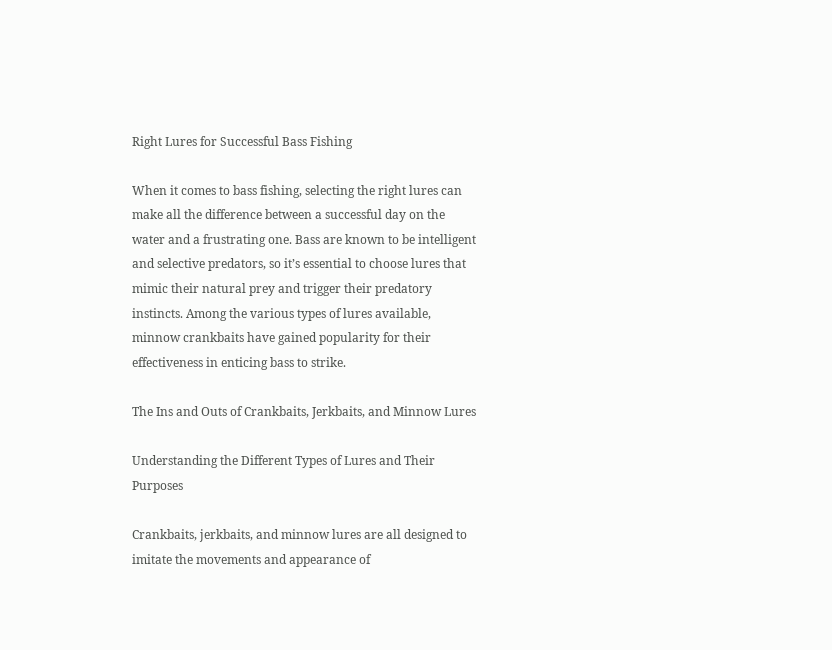Right Lures for Successful Bass Fishing

When it comes to bass fishing, selecting the right lures can make all the difference between a successful day on the water and a frustrating one. Bass are known to be intelligent and selective predators, so it’s essential to choose lures that mimic their natural prey and trigger their predatory instincts. Among the various types of lures available, minnow crankbaits have gained popularity for their effectiveness in enticing bass to strike.

The Ins and Outs of Crankbaits, Jerkbaits, and Minnow Lures

Understanding the Different Types of Lures and Their Purposes

Crankbaits, jerkbaits, and minnow lures are all designed to imitate the movements and appearance of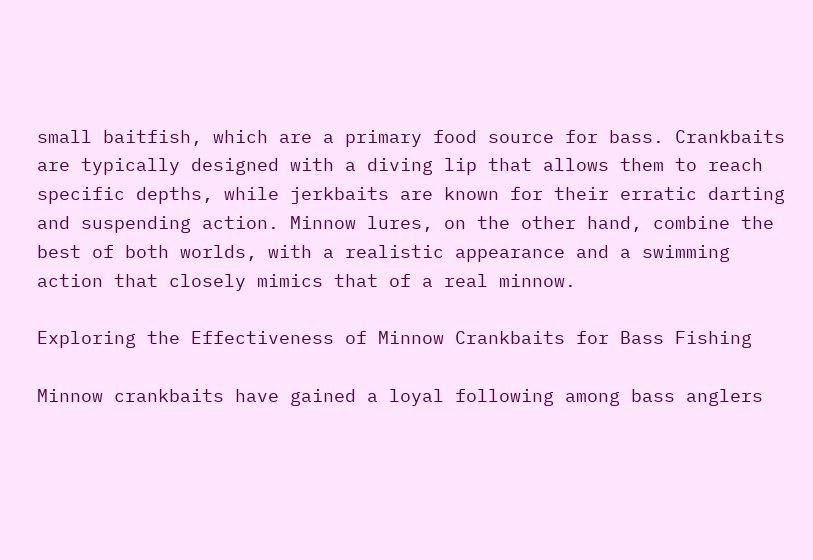small baitfish, which are a primary food source for bass. Crankbaits are typically designed with a diving lip that allows them to reach specific depths, while jerkbaits are known for their erratic darting and suspending action. Minnow lures, on the other hand, combine the best of both worlds, with a realistic appearance and a swimming action that closely mimics that of a real minnow.

Exploring the Effectiveness of Minnow Crankbaits for Bass Fishing

Minnow crankbaits have gained a loyal following among bass anglers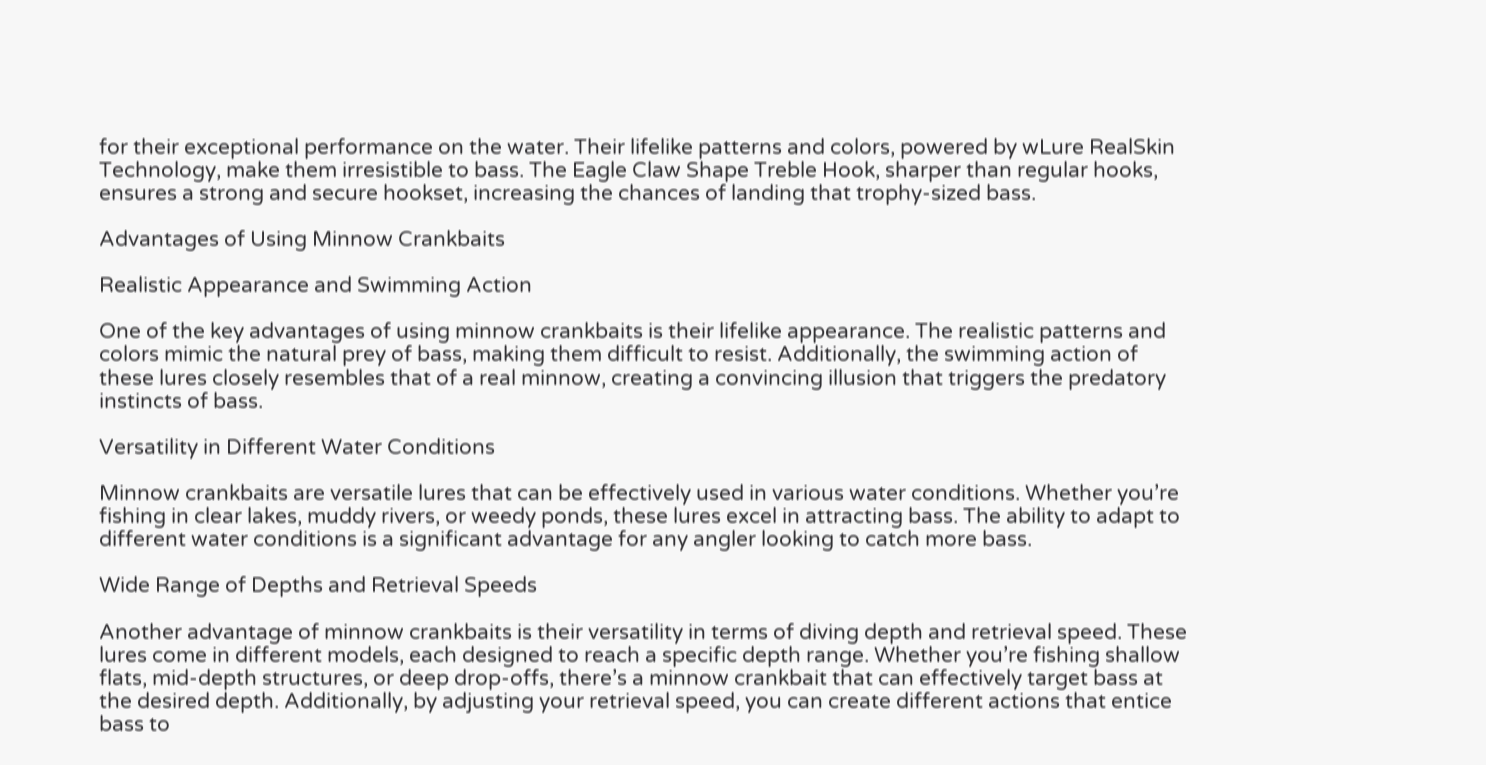for their exceptional performance on the water. Their lifelike patterns and colors, powered by wLure RealSkin Technology, make them irresistible to bass. The Eagle Claw Shape Treble Hook, sharper than regular hooks, ensures a strong and secure hookset, increasing the chances of landing that trophy-sized bass.

Advantages of Using Minnow Crankbaits

Realistic Appearance and Swimming Action

One of the key advantages of using minnow crankbaits is their lifelike appearance. The realistic patterns and colors mimic the natural prey of bass, making them difficult to resist. Additionally, the swimming action of these lures closely resembles that of a real minnow, creating a convincing illusion that triggers the predatory instincts of bass.

Versatility in Different Water Conditions

Minnow crankbaits are versatile lures that can be effectively used in various water conditions. Whether you’re fishing in clear lakes, muddy rivers, or weedy ponds, these lures excel in attracting bass. The ability to adapt to different water conditions is a significant advantage for any angler looking to catch more bass.

Wide Range of Depths and Retrieval Speeds

Another advantage of minnow crankbaits is their versatility in terms of diving depth and retrieval speed. These lures come in different models, each designed to reach a specific depth range. Whether you’re fishing shallow flats, mid-depth structures, or deep drop-offs, there’s a minnow crankbait that can effectively target bass at the desired depth. Additionally, by adjusting your retrieval speed, you can create different actions that entice bass to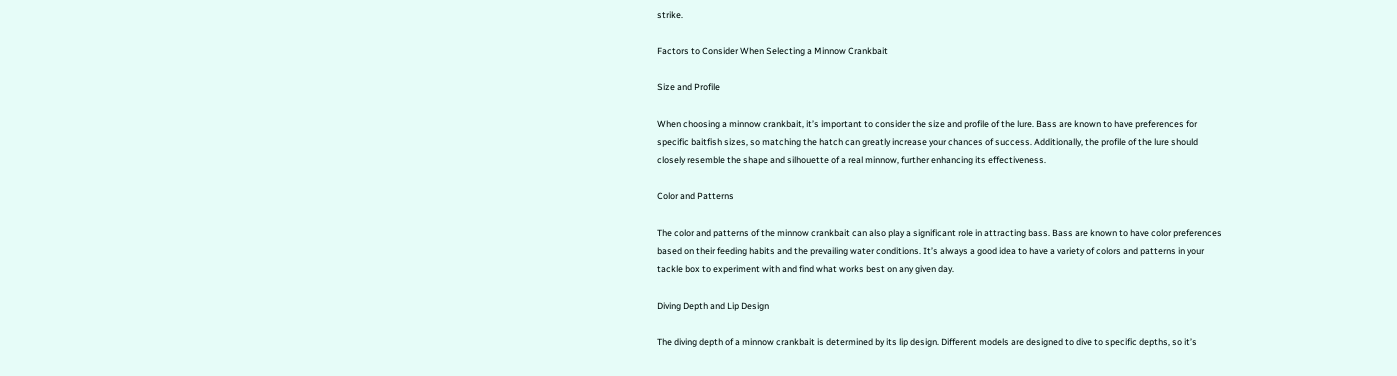strike.

Factors to Consider When Selecting a Minnow Crankbait

Size and Profile

When choosing a minnow crankbait, it’s important to consider the size and profile of the lure. Bass are known to have preferences for specific baitfish sizes, so matching the hatch can greatly increase your chances of success. Additionally, the profile of the lure should closely resemble the shape and silhouette of a real minnow, further enhancing its effectiveness.

Color and Patterns

The color and patterns of the minnow crankbait can also play a significant role in attracting bass. Bass are known to have color preferences based on their feeding habits and the prevailing water conditions. It’s always a good idea to have a variety of colors and patterns in your tackle box to experiment with and find what works best on any given day.

Diving Depth and Lip Design

The diving depth of a minnow crankbait is determined by its lip design. Different models are designed to dive to specific depths, so it’s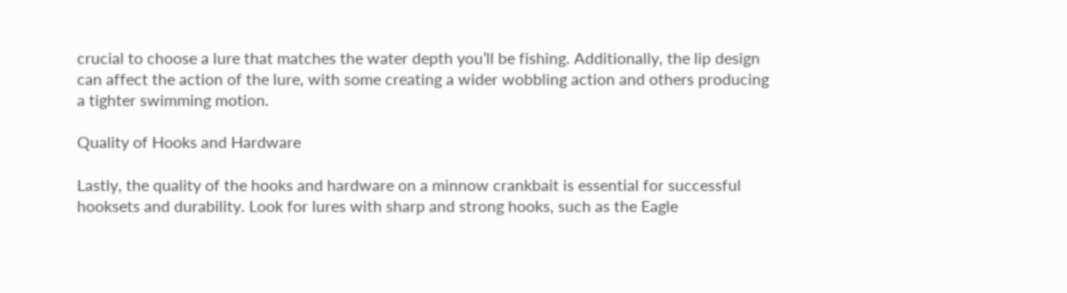crucial to choose a lure that matches the water depth you’ll be fishing. Additionally, the lip design can affect the action of the lure, with some creating a wider wobbling action and others producing a tighter swimming motion.

Quality of Hooks and Hardware

Lastly, the quality of the hooks and hardware on a minnow crankbait is essential for successful hooksets and durability. Look for lures with sharp and strong hooks, such as the Eagle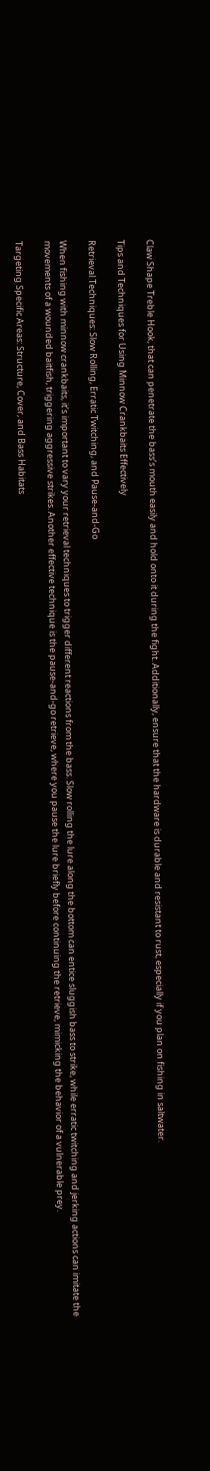Claw Shape Treble Hook, that can penetrate the bass’s mouth easily and hold onto it during the fight. Additionally, ensure that the hardware is durable and resistant to rust, especially if you plan on fishing in saltwater.

Tips and Techniques for Using Minnow Crankbaits Effectively

Retrieval Techniques: Slow Rolling, Erratic Twitching, and Pause-and-Go

When fishing with minnow crankbaits, it’s important to vary your retrieval techniques to trigger different reactions from the bass. Slow rolling the lure along the bottom can entice sluggish bass to strike, while erratic twitching and jerking actions can imitate the movements of a wounded baitfish, triggering aggressive strikes. Another effective technique is the pause-and-go retrieve, where you pause the lure briefly before continuing the retrieve, mimicking the behavior of a vulnerable prey.

Targeting Specific Areas: Structure, Cover, and Bass Habitats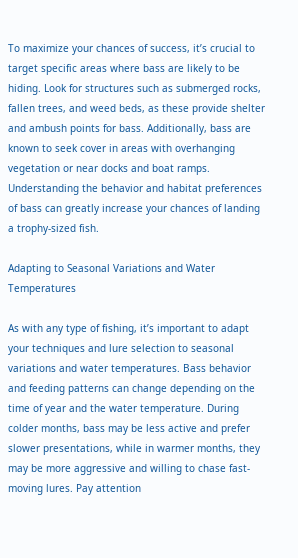To maximize your chances of success, it’s crucial to target specific areas where bass are likely to be hiding. Look for structures such as submerged rocks, fallen trees, and weed beds, as these provide shelter and ambush points for bass. Additionally, bass are known to seek cover in areas with overhanging vegetation or near docks and boat ramps. Understanding the behavior and habitat preferences of bass can greatly increase your chances of landing a trophy-sized fish.

Adapting to Seasonal Variations and Water Temperatures

As with any type of fishing, it’s important to adapt your techniques and lure selection to seasonal variations and water temperatures. Bass behavior and feeding patterns can change depending on the time of year and the water temperature. During colder months, bass may be less active and prefer slower presentations, while in warmer months, they may be more aggressive and willing to chase fast-moving lures. Pay attention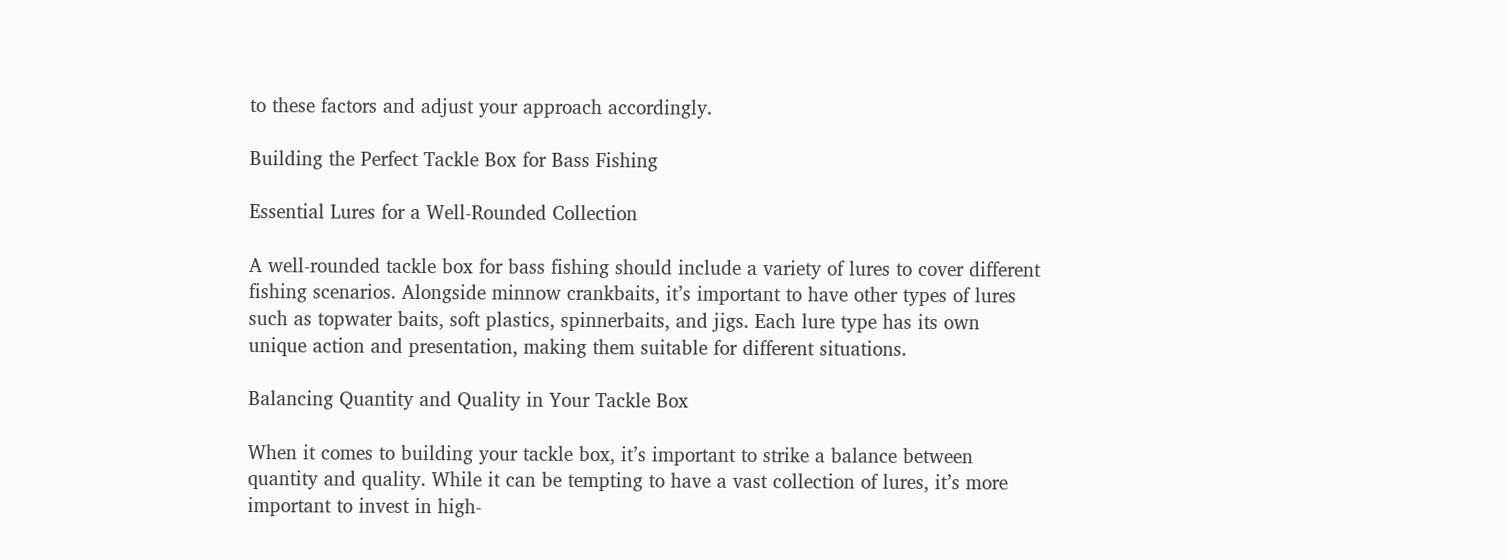to these factors and adjust your approach accordingly.

Building the Perfect Tackle Box for Bass Fishing

Essential Lures for a Well-Rounded Collection

A well-rounded tackle box for bass fishing should include a variety of lures to cover different fishing scenarios. Alongside minnow crankbaits, it’s important to have other types of lures such as topwater baits, soft plastics, spinnerbaits, and jigs. Each lure type has its own unique action and presentation, making them suitable for different situations.

Balancing Quantity and Quality in Your Tackle Box

When it comes to building your tackle box, it’s important to strike a balance between quantity and quality. While it can be tempting to have a vast collection of lures, it’s more important to invest in high-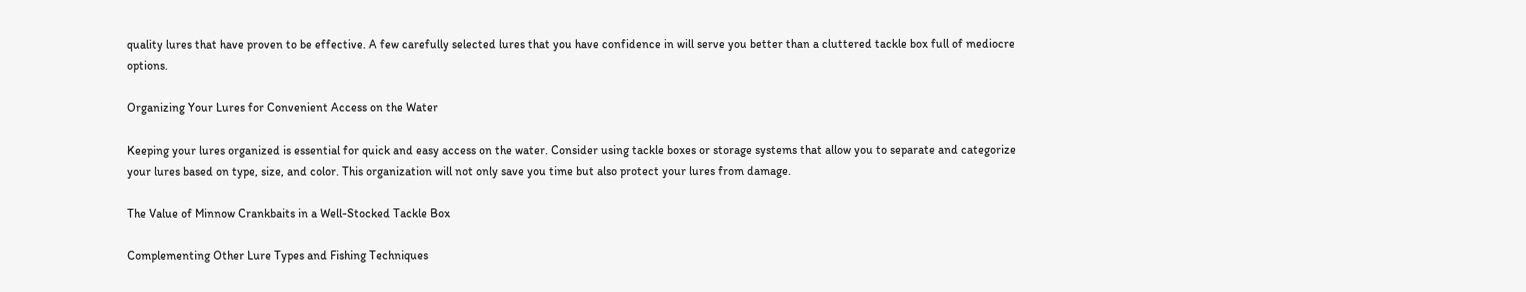quality lures that have proven to be effective. A few carefully selected lures that you have confidence in will serve you better than a cluttered tackle box full of mediocre options.

Organizing Your Lures for Convenient Access on the Water

Keeping your lures organized is essential for quick and easy access on the water. Consider using tackle boxes or storage systems that allow you to separate and categorize your lures based on type, size, and color. This organization will not only save you time but also protect your lures from damage.

The Value of Minnow Crankbaits in a Well-Stocked Tackle Box

Complementing Other Lure Types and Fishing Techniques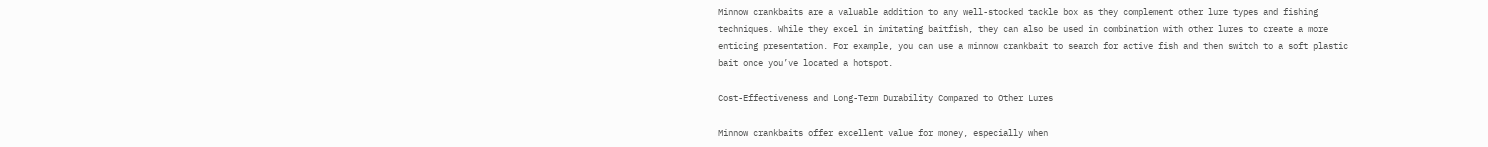Minnow crankbaits are a valuable addition to any well-stocked tackle box as they complement other lure types and fishing techniques. While they excel in imitating baitfish, they can also be used in combination with other lures to create a more enticing presentation. For example, you can use a minnow crankbait to search for active fish and then switch to a soft plastic bait once you’ve located a hotspot.

Cost-Effectiveness and Long-Term Durability Compared to Other Lures

Minnow crankbaits offer excellent value for money, especially when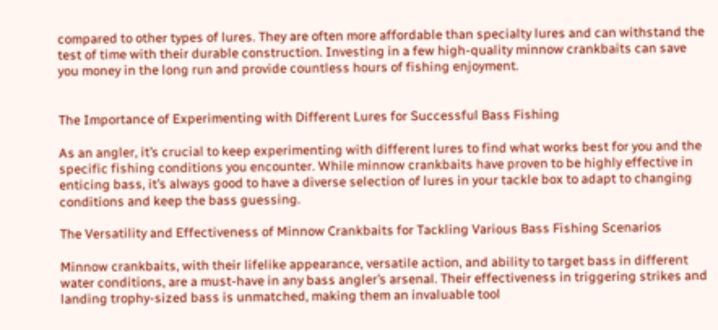compared to other types of lures. They are often more affordable than specialty lures and can withstand the test of time with their durable construction. Investing in a few high-quality minnow crankbaits can save you money in the long run and provide countless hours of fishing enjoyment.


The Importance of Experimenting with Different Lures for Successful Bass Fishing

As an angler, it’s crucial to keep experimenting with different lures to find what works best for you and the specific fishing conditions you encounter. While minnow crankbaits have proven to be highly effective in enticing bass, it’s always good to have a diverse selection of lures in your tackle box to adapt to changing conditions and keep the bass guessing.

The Versatility and Effectiveness of Minnow Crankbaits for Tackling Various Bass Fishing Scenarios

Minnow crankbaits, with their lifelike appearance, versatile action, and ability to target bass in different water conditions, are a must-have in any bass angler’s arsenal. Their effectiveness in triggering strikes and landing trophy-sized bass is unmatched, making them an invaluable tool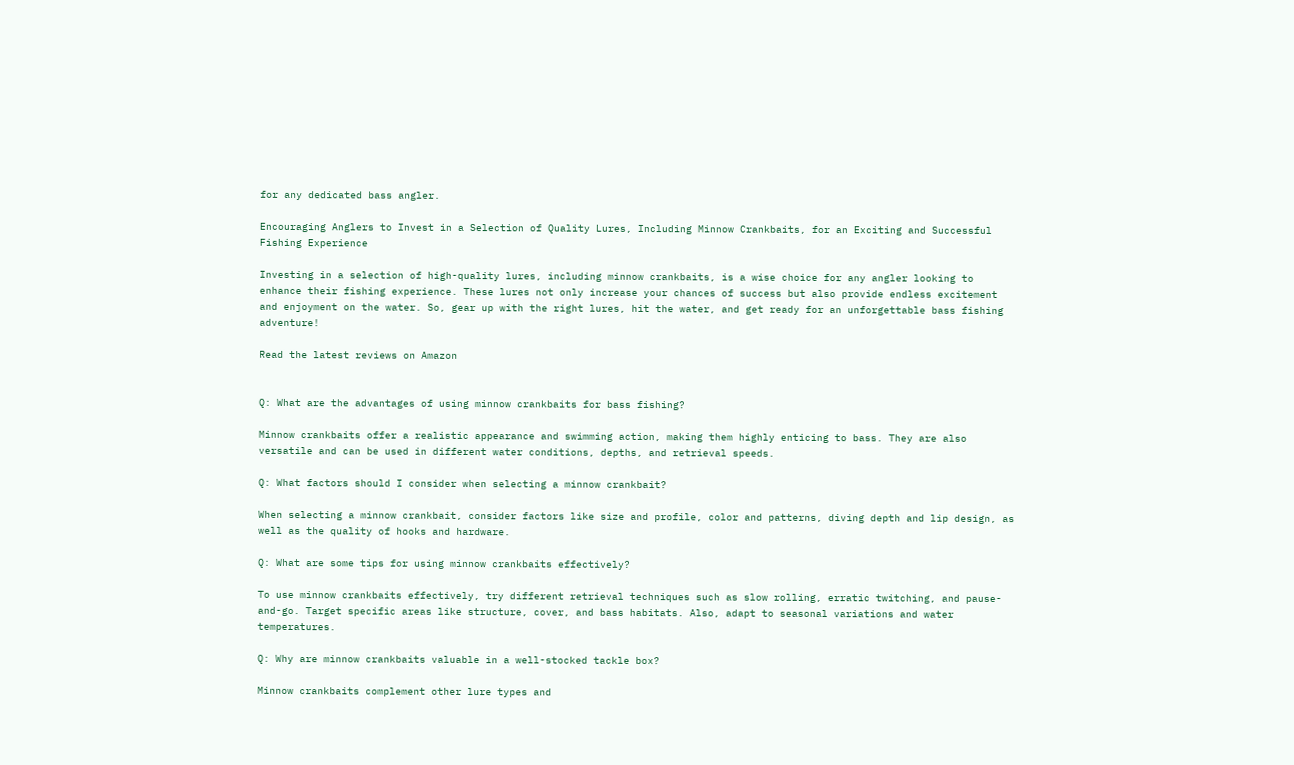for any dedicated bass angler.

Encouraging Anglers to Invest in a Selection of Quality Lures, Including Minnow Crankbaits, for an Exciting and Successful Fishing Experience

Investing in a selection of high-quality lures, including minnow crankbaits, is a wise choice for any angler looking to enhance their fishing experience. These lures not only increase your chances of success but also provide endless excitement and enjoyment on the water. So, gear up with the right lures, hit the water, and get ready for an unforgettable bass fishing adventure!

Read the latest reviews on Amazon


Q: What are the advantages of using minnow crankbaits for bass fishing?

Minnow crankbaits offer a realistic appearance and swimming action, making them highly enticing to bass. They are also versatile and can be used in different water conditions, depths, and retrieval speeds.

Q: What factors should I consider when selecting a minnow crankbait?

When selecting a minnow crankbait, consider factors like size and profile, color and patterns, diving depth and lip design, as well as the quality of hooks and hardware.

Q: What are some tips for using minnow crankbaits effectively?

To use minnow crankbaits effectively, try different retrieval techniques such as slow rolling, erratic twitching, and pause-and-go. Target specific areas like structure, cover, and bass habitats. Also, adapt to seasonal variations and water temperatures.

Q: Why are minnow crankbaits valuable in a well-stocked tackle box?

Minnow crankbaits complement other lure types and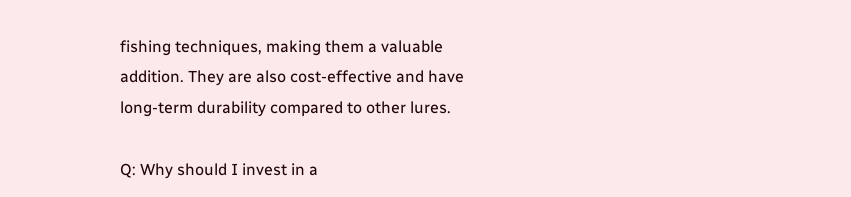fishing techniques, making them a valuable addition. They are also cost-effective and have long-term durability compared to other lures.

Q: Why should I invest in a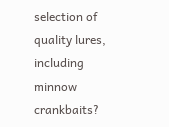selection of quality lures, including minnow crankbaits?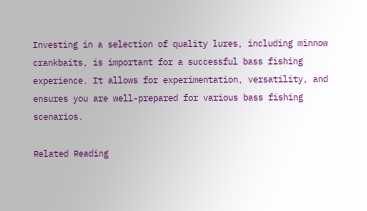Investing in a selection of quality lures, including minnow crankbaits, is important for a successful bass fishing experience. It allows for experimentation, versatility, and ensures you are well-prepared for various bass fishing scenarios.

Related Reading